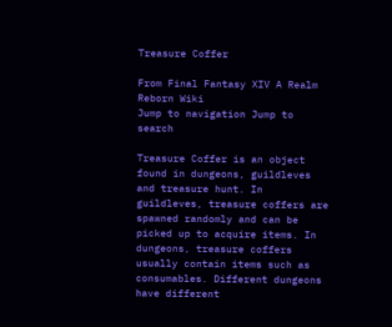Treasure Coffer

From Final Fantasy XIV A Realm Reborn Wiki
Jump to navigation Jump to search

Treasure Coffer is an object found in dungeons, guildleves and treasure hunt. In guildleves, treasure coffers are spawned randomly and can be picked up to acquire items. In dungeons, treasure coffers usually contain items such as consumables. Different dungeons have different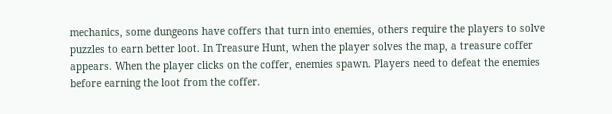mechanics, some dungeons have coffers that turn into enemies, others require the players to solve puzzles to earn better loot. In Treasure Hunt, when the player solves the map, a treasure coffer appears. When the player clicks on the coffer, enemies spawn. Players need to defeat the enemies before earning the loot from the coffer.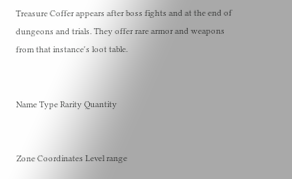Treasure Coffer appears after boss fights and at the end of dungeons and trials. They offer rare armor and weapons from that instance's loot table.


Name Type Rarity Quantity


Zone Coordinates Level range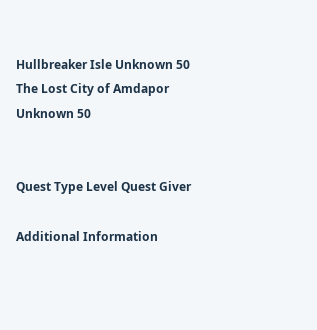Hullbreaker Isle Unknown 50
The Lost City of Amdapor Unknown 50


Quest Type Level Quest Giver

Additional Information